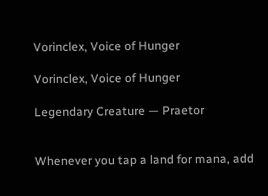Vorinclex, Voice of Hunger

Vorinclex, Voice of Hunger

Legendary Creature — Praetor


Whenever you tap a land for mana, add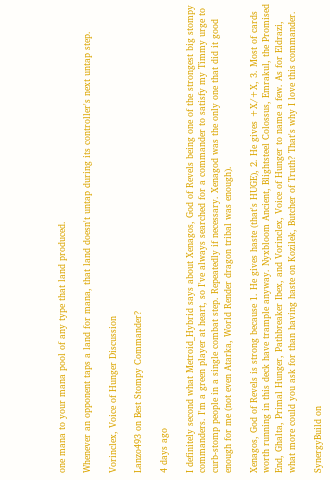one mana to your mana pool of any type that land produced.

Whenever an opponent taps a land for mana, that land doesn't untap during its controller's next untap step.

Vorinclex, Voice of Hunger Discussion

Lanzo493 on Best Stompy Commander?

4 days ago

I definitely second what Metroid_Hybrid says about Xenagos, God of Revels being one of the strongest big stompy commanders. I'm a green player at heart, so I've always searched for a commander to satisfy my Timmy urge to curb-stomp people in a single combat step. Repeatedly if necessary. Xenagod was the only one that did it good enough for me (not even Atarka, World Render dragon tribal was enough).

Xenagos, God of Revels is strong because 1. He gives haste (that's HUGE), 2. He gives +X/+X, 3. Most of cards worth running in this deck have trample anyway. Nyxbloom Ancient, Blightsteel Colossus, Emrakul, the Promised End, Ghalta, Primal Hunger, Pathbreaker Ibex, and Vorinclex, Voice of Hunger to name a few. As for Eldrazi, what more could you ask for than having haste on Kozilek, Butcher of Truth? That's why I love this commander.

SynergyBuild on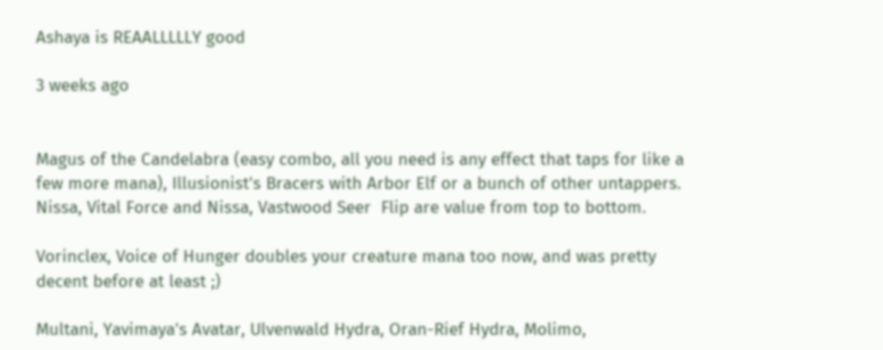Ashaya is REAALLLLLY good

3 weeks ago


Magus of the Candelabra (easy combo, all you need is any effect that taps for like a few more mana), Illusionist's Bracers with Arbor Elf or a bunch of other untappers. Nissa, Vital Force and Nissa, Vastwood Seer  Flip are value from top to bottom.

Vorinclex, Voice of Hunger doubles your creature mana too now, and was pretty decent before at least ;)

Multani, Yavimaya's Avatar, Ulvenwald Hydra, Oran-Rief Hydra, Molimo,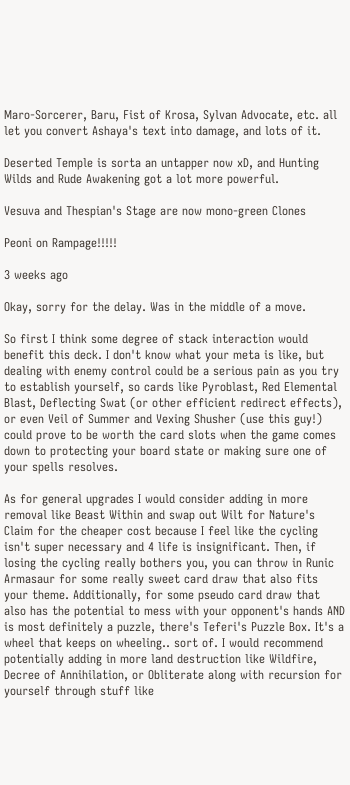Maro-Sorcerer, Baru, Fist of Krosa, Sylvan Advocate, etc. all let you convert Ashaya's text into damage, and lots of it.

Deserted Temple is sorta an untapper now xD, and Hunting Wilds and Rude Awakening got a lot more powerful.

Vesuva and Thespian's Stage are now mono-green Clones

Peoni on Rampage!!!!!

3 weeks ago

Okay, sorry for the delay. Was in the middle of a move.

So first I think some degree of stack interaction would benefit this deck. I don't know what your meta is like, but dealing with enemy control could be a serious pain as you try to establish yourself, so cards like Pyroblast, Red Elemental Blast, Deflecting Swat (or other efficient redirect effects), or even Veil of Summer and Vexing Shusher (use this guy!) could prove to be worth the card slots when the game comes down to protecting your board state or making sure one of your spells resolves.

As for general upgrades I would consider adding in more removal like Beast Within and swap out Wilt for Nature's Claim for the cheaper cost because I feel like the cycling isn't super necessary and 4 life is insignificant. Then, if losing the cycling really bothers you, you can throw in Runic Armasaur for some really sweet card draw that also fits your theme. Additionally, for some pseudo card draw that also has the potential to mess with your opponent's hands AND is most definitely a puzzle, there's Teferi's Puzzle Box. It's a wheel that keeps on wheeling.. sort of. I would recommend potentially adding in more land destruction like Wildfire, Decree of Annihilation, or Obliterate along with recursion for yourself through stuff like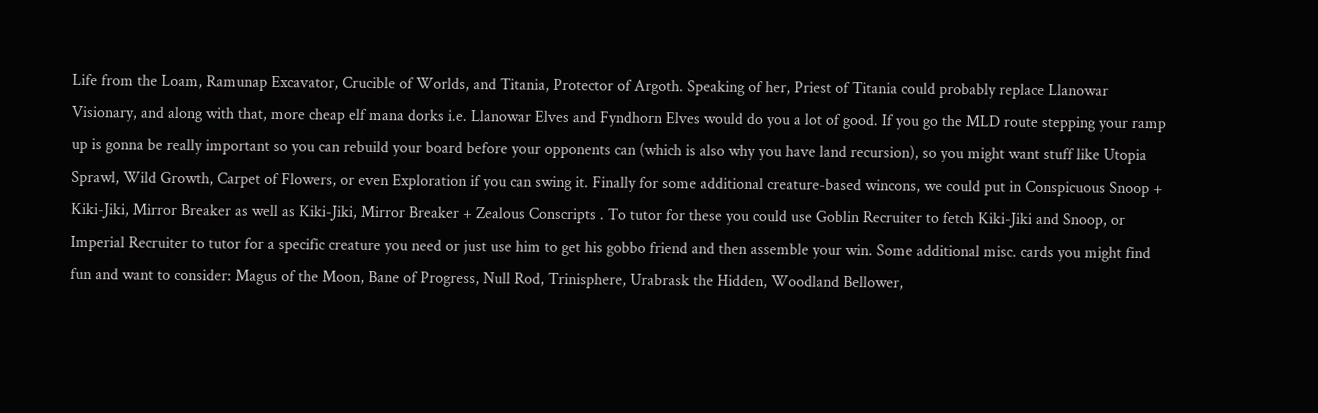Life from the Loam, Ramunap Excavator, Crucible of Worlds, and Titania, Protector of Argoth. Speaking of her, Priest of Titania could probably replace Llanowar Visionary, and along with that, more cheap elf mana dorks i.e. Llanowar Elves and Fyndhorn Elves would do you a lot of good. If you go the MLD route stepping your ramp up is gonna be really important so you can rebuild your board before your opponents can (which is also why you have land recursion), so you might want stuff like Utopia Sprawl, Wild Growth, Carpet of Flowers, or even Exploration if you can swing it. Finally for some additional creature-based wincons, we could put in Conspicuous Snoop + Kiki-Jiki, Mirror Breaker as well as Kiki-Jiki, Mirror Breaker + Zealous Conscripts . To tutor for these you could use Goblin Recruiter to fetch Kiki-Jiki and Snoop, or Imperial Recruiter to tutor for a specific creature you need or just use him to get his gobbo friend and then assemble your win. Some additional misc. cards you might find fun and want to consider: Magus of the Moon, Bane of Progress, Null Rod, Trinisphere, Urabrask the Hidden, Woodland Bellower,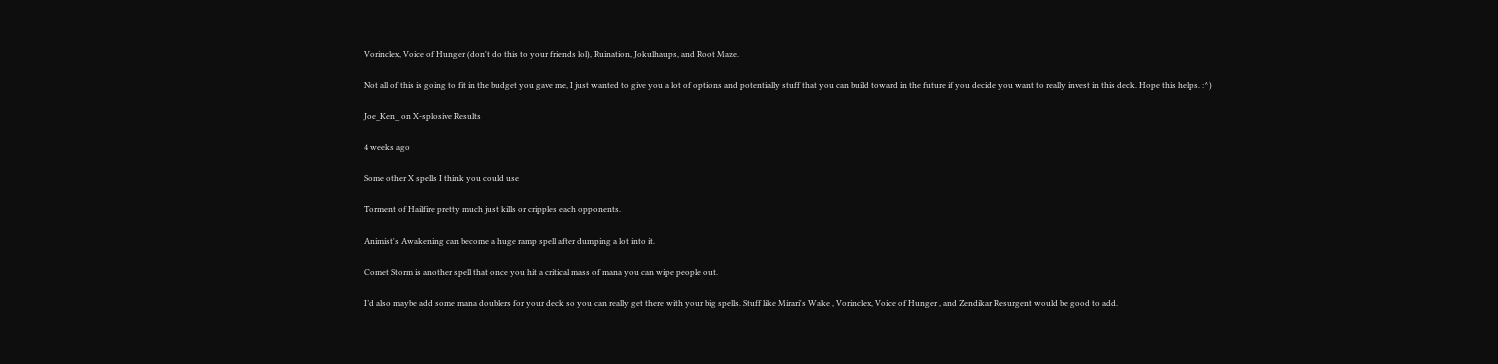Vorinclex, Voice of Hunger (don't do this to your friends lol), Ruination, Jokulhaups, and Root Maze.

Not all of this is going to fit in the budget you gave me, I just wanted to give you a lot of options and potentially stuff that you can build toward in the future if you decide you want to really invest in this deck. Hope this helps. :^)

Joe_Ken_ on X-splosive Results

4 weeks ago

Some other X spells I think you could use

Torment of Hailfire pretty much just kills or cripples each opponents.

Animist's Awakening can become a huge ramp spell after dumping a lot into it.

Comet Storm is another spell that once you hit a critical mass of mana you can wipe people out.

I’d also maybe add some mana doublers for your deck so you can really get there with your big spells. Stuff like Mirari's Wake , Vorinclex, Voice of Hunger , and Zendikar Resurgent would be good to add.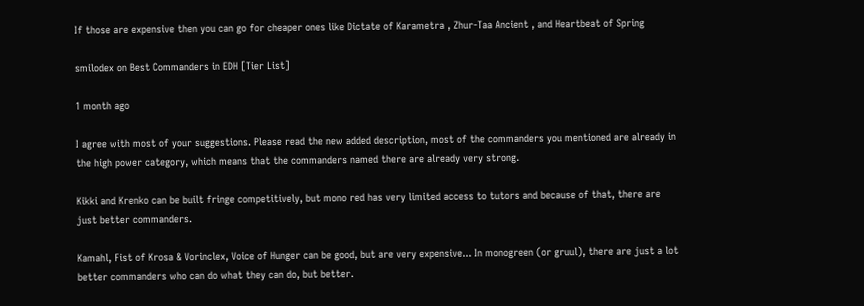If those are expensive then you can go for cheaper ones like Dictate of Karametra , Zhur-Taa Ancient , and Heartbeat of Spring

smilodex on Best Commanders in EDH [Tier List]

1 month ago

I agree with most of your suggestions. Please read the new added description, most of the commanders you mentioned are already in the high power category, which means that the commanders named there are already very strong.

Kikki and Krenko can be built fringe competitively, but mono red has very limited access to tutors and because of that, there are just better commanders.

Kamahl, Fist of Krosa & Vorinclex, Voice of Hunger can be good, but are very expensive... In monogreen (or gruul), there are just a lot better commanders who can do what they can do, but better.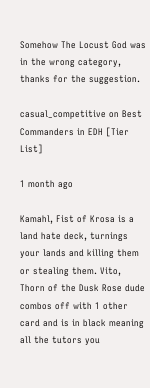Somehow The Locust God was in the wrong category, thanks for the suggestion.

casual_competitive on Best Commanders in EDH [Tier List]

1 month ago

Kamahl, Fist of Krosa is a land hate deck, turnings your lands and killing them or stealing them. Vito, Thorn of the Dusk Rose dude combos off with 1 other card and is in black meaning all the tutors you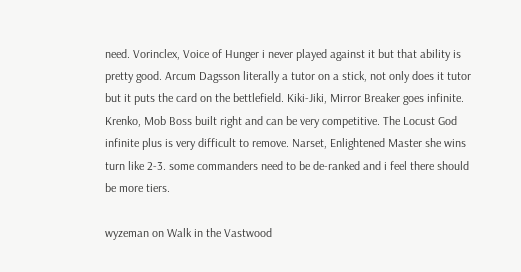need. Vorinclex, Voice of Hunger i never played against it but that ability is pretty good. Arcum Dagsson literally a tutor on a stick, not only does it tutor but it puts the card on the bettlefield. Kiki-Jiki, Mirror Breaker goes infinite. Krenko, Mob Boss built right and can be very competitive. The Locust God infinite plus is very difficult to remove. Narset, Enlightened Master she wins turn like 2-3. some commanders need to be de-ranked and i feel there should be more tiers.

wyzeman on Walk in the Vastwood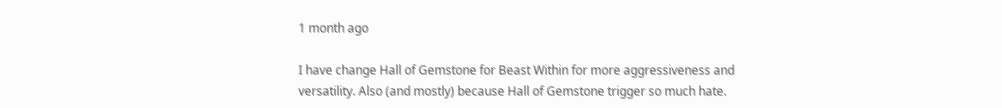1 month ago

I have change Hall of Gemstone for Beast Within for more aggressiveness and versatility. Also (and mostly) because Hall of Gemstone trigger so much hate.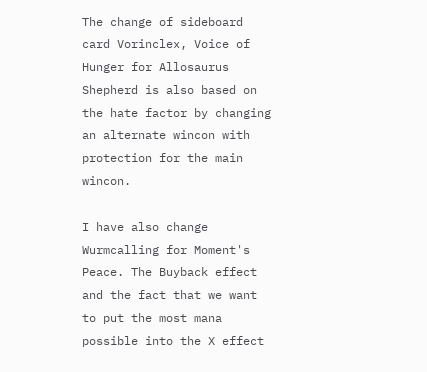The change of sideboard card Vorinclex, Voice of Hunger for Allosaurus Shepherd is also based on the hate factor by changing an alternate wincon with protection for the main wincon.

I have also change Wurmcalling for Moment's Peace. The Buyback effect and the fact that we want to put the most mana possible into the X effect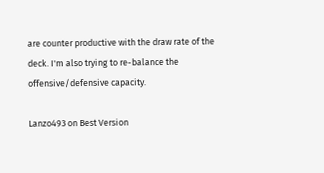are counter productive with the draw rate of the deck. I'm also trying to re-balance the offensive/defensive capacity.

Lanzo493 on Best Version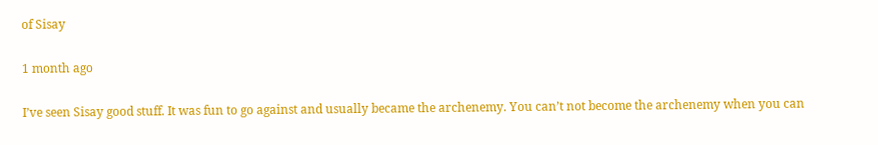of Sisay

1 month ago

I’ve seen Sisay good stuff. It was fun to go against and usually became the archenemy. You can’t not become the archenemy when you can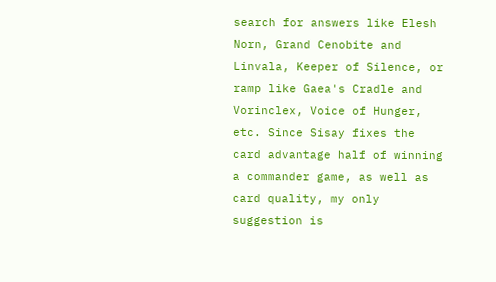search for answers like Elesh Norn, Grand Cenobite and Linvala, Keeper of Silence, or ramp like Gaea's Cradle and Vorinclex, Voice of Hunger, etc. Since Sisay fixes the card advantage half of winning a commander game, as well as card quality, my only suggestion is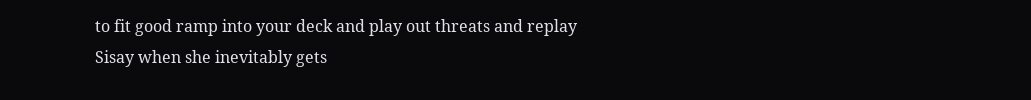to fit good ramp into your deck and play out threats and replay Sisay when she inevitably gets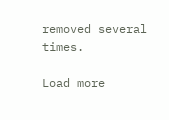removed several times.

Load more